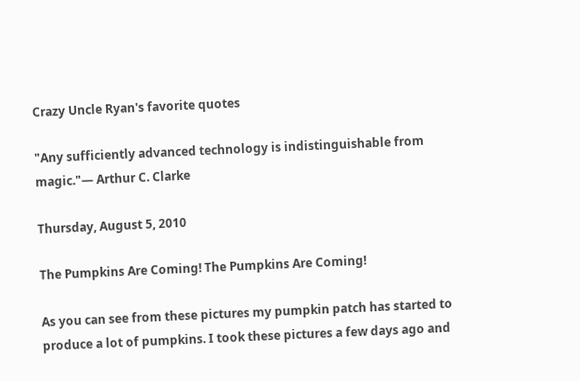Crazy Uncle Ryan's favorite quotes

"Any sufficiently advanced technology is indistinguishable from magic."— Arthur C. Clarke

Thursday, August 5, 2010

The Pumpkins Are Coming! The Pumpkins Are Coming!

As you can see from these pictures my pumpkin patch has started to produce a lot of pumpkins. I took these pictures a few days ago and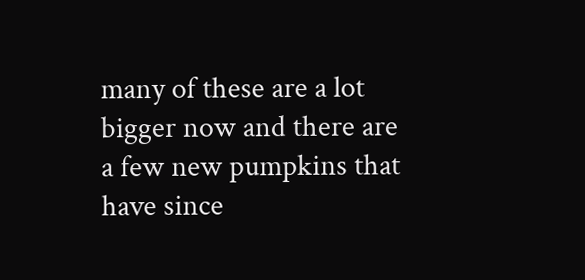many of these are a lot bigger now and there are a few new pumpkins that have since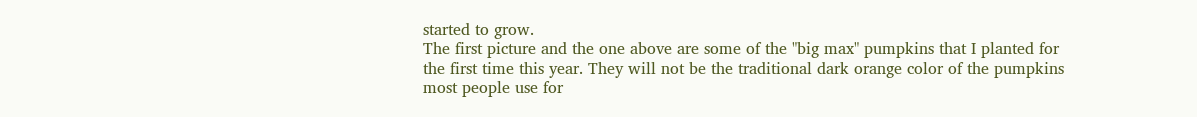started to grow.
The first picture and the one above are some of the "big max" pumpkins that I planted for the first time this year. They will not be the traditional dark orange color of the pumpkins most people use for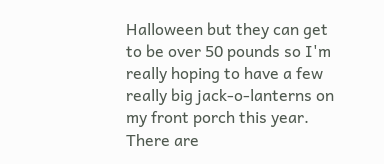Halloween but they can get to be over 50 pounds so I'm really hoping to have a few really big jack-o-lanterns on my front porch this year.
There are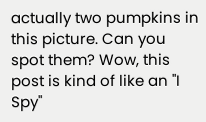actually two pumpkins in this picture. Can you spot them? Wow, this post is kind of like an "I Spy"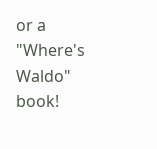or a "Where's Waldo" book!